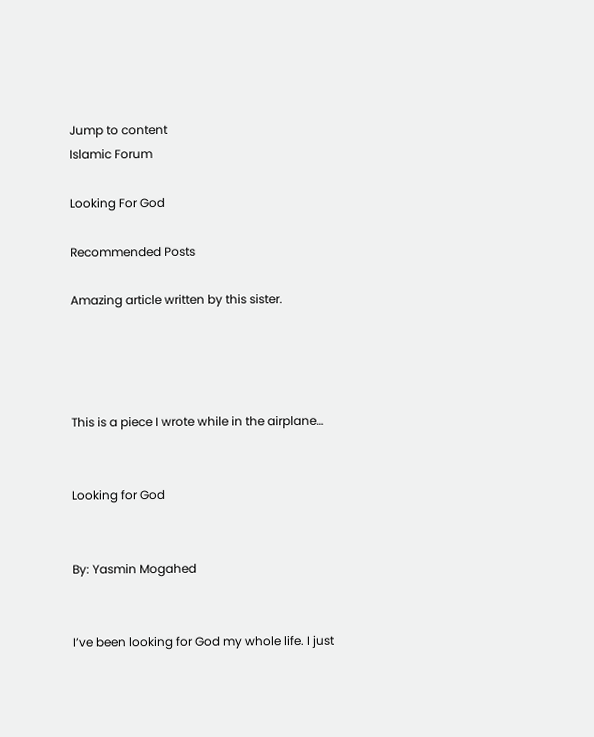Jump to content
Islamic Forum

Looking For God

Recommended Posts

Amazing article written by this sister.




This is a piece I wrote while in the airplane…


Looking for God


By: Yasmin Mogahed


I’ve been looking for God my whole life. I just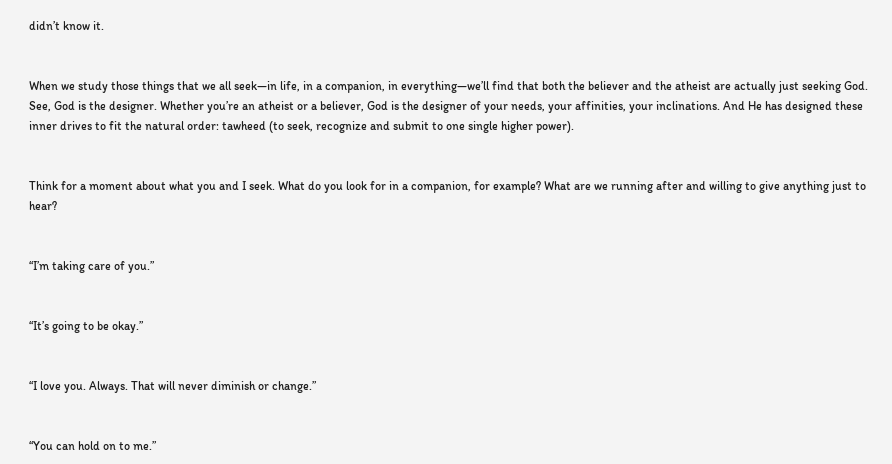didn’t know it.


When we study those things that we all seek—in life, in a companion, in everything—we’ll find that both the believer and the atheist are actually just seeking God. See, God is the designer. Whether you’re an atheist or a believer, God is the designer of your needs, your affinities, your inclinations. And He has designed these inner drives to fit the natural order: tawheed (to seek, recognize and submit to one single higher power).


Think for a moment about what you and I seek. What do you look for in a companion, for example? What are we running after and willing to give anything just to hear?


“I’m taking care of you.”


“It’s going to be okay.”


“I love you. Always. That will never diminish or change.”


“You can hold on to me.”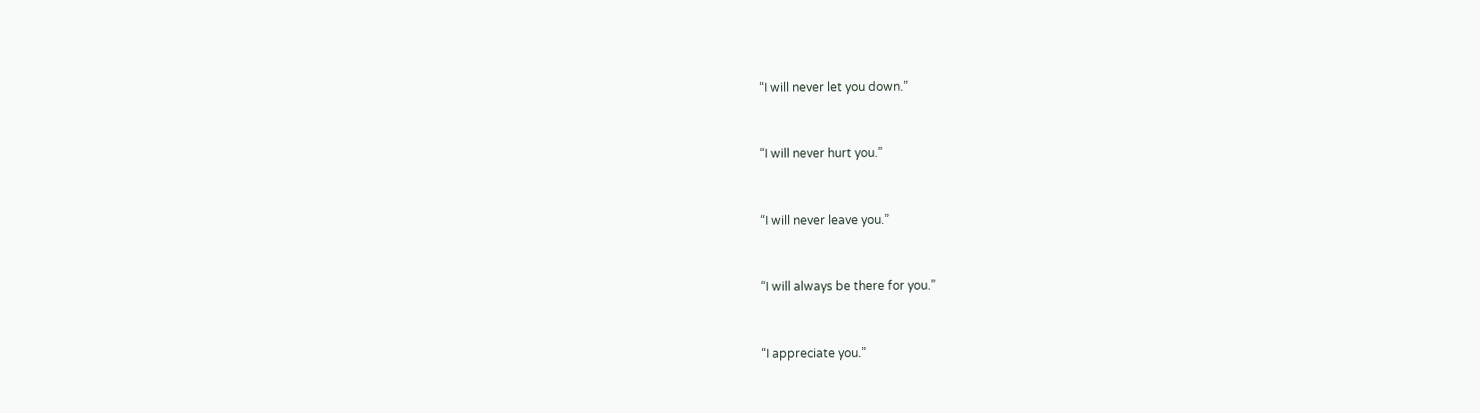“I will never let you down.”


“I will never hurt you.”


“I will never leave you.”


“I will always be there for you.”


“I appreciate you.”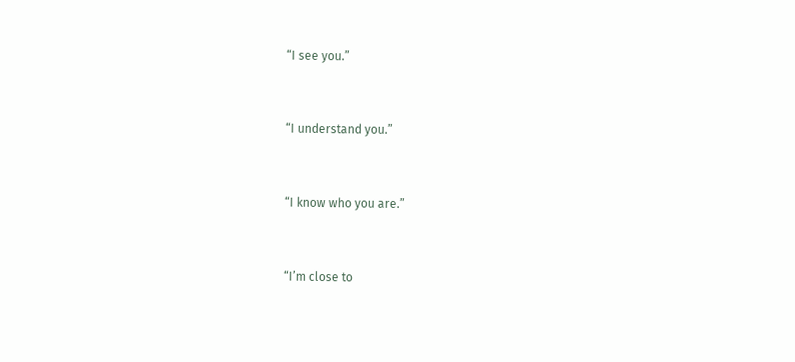“I see you.”


“I understand you.”


“I know who you are.”


“I’m close to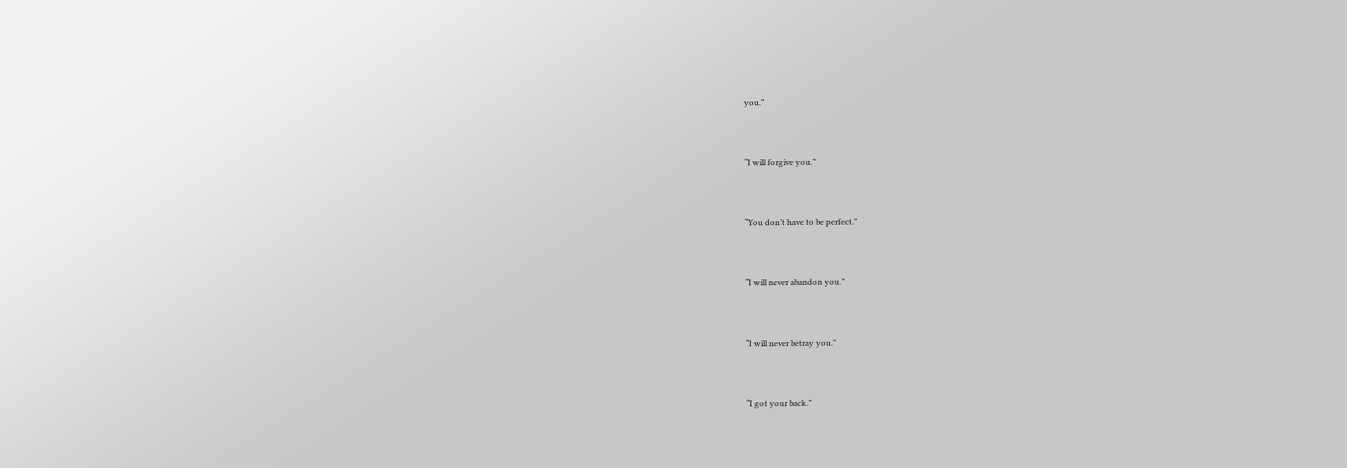you.”


“I will forgive you.”


“You don’t have to be perfect.”


“I will never abandon you.”


“I will never betray you.”


“I got your back.”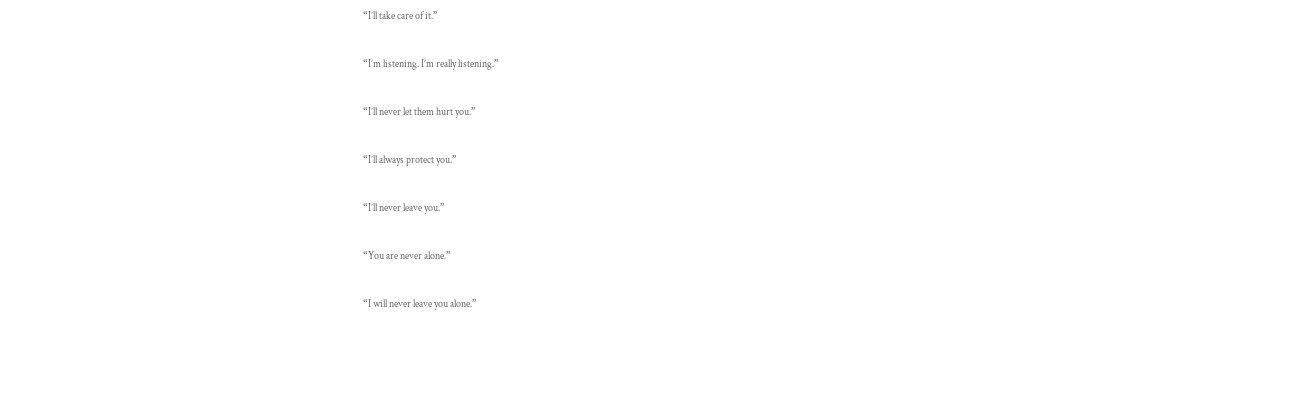“I’ll take care of it.”


“I’m listening. I’m really listening.”


“I’ll never let them hurt you.”


“I’ll always protect you.”


“I’ll never leave you.”


“You are never alone.”


“I will never leave you alone.”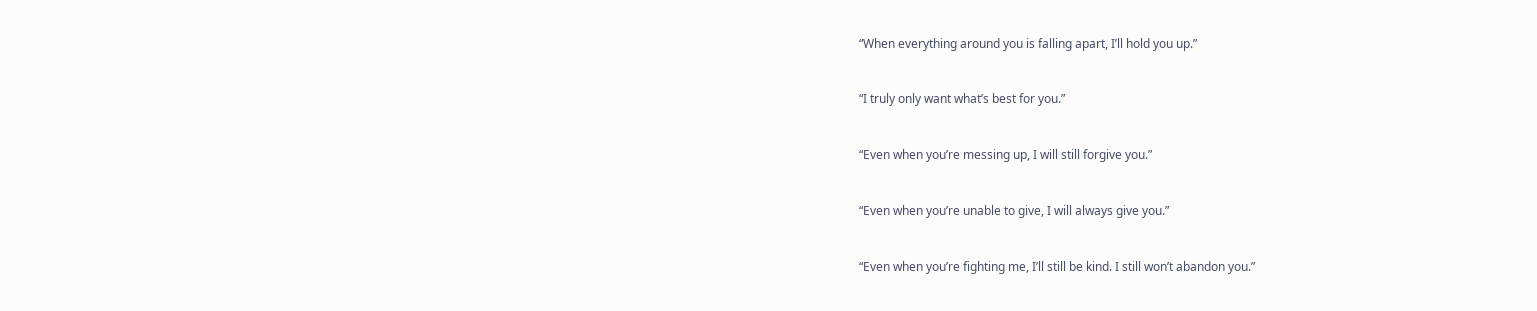“When everything around you is falling apart, I’ll hold you up.”


“I truly only want what’s best for you.”


“Even when you’re messing up, I will still forgive you.”


“Even when you’re unable to give, I will always give you.”


“Even when you’re fighting me, I’ll still be kind. I still won’t abandon you.”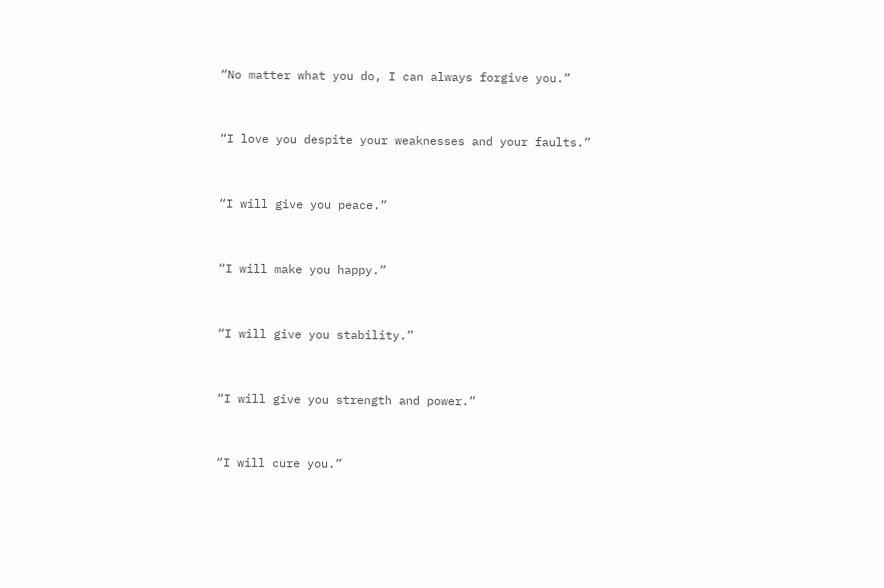“No matter what you do, I can always forgive you.”


“I love you despite your weaknesses and your faults.”


“I will give you peace.”


“I will make you happy.”


“I will give you stability.”


“I will give you strength and power.”


“I will cure you.”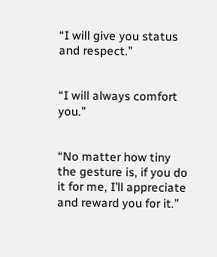“I will give you status and respect.”


“I will always comfort you.”


“No matter how tiny the gesture is, if you do it for me, I’ll appreciate and reward you for it.”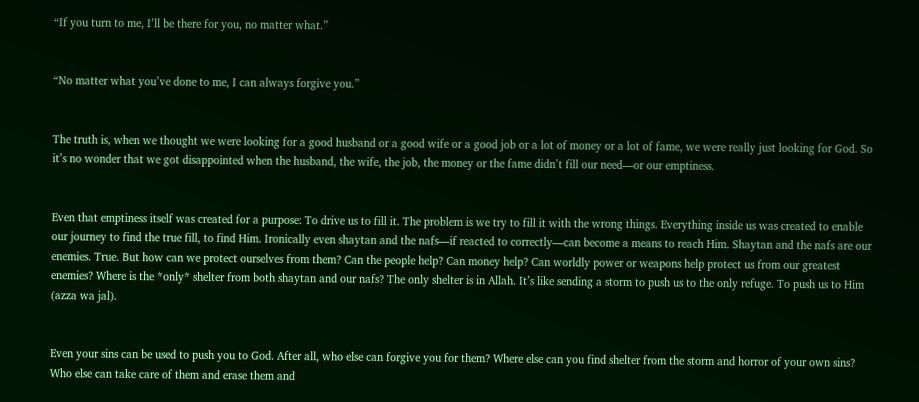“If you turn to me, I’ll be there for you, no matter what.”


“No matter what you’ve done to me, I can always forgive you.”


The truth is, when we thought we were looking for a good husband or a good wife or a good job or a lot of money or a lot of fame, we were really just looking for God. So it’s no wonder that we got disappointed when the husband, the wife, the job, the money or the fame didn’t fill our need—or our emptiness.


Even that emptiness itself was created for a purpose: To drive us to fill it. The problem is we try to fill it with the wrong things. Everything inside us was created to enable our journey to find the true fill, to find Him. Ironically even shaytan and the nafs—if reacted to correctly—can become a means to reach Him. Shaytan and the nafs are our enemies. True. But how can we protect ourselves from them? Can the people help? Can money help? Can worldly power or weapons help protect us from our greatest enemies? Where is the *only* shelter from both shaytan and our nafs? The only shelter is in Allah. It’s like sending a storm to push us to the only refuge. To push us to Him (azza wa jal).


Even your sins can be used to push you to God. After all, who else can forgive you for them? Where else can you find shelter from the storm and horror of your own sins? Who else can take care of them and erase them and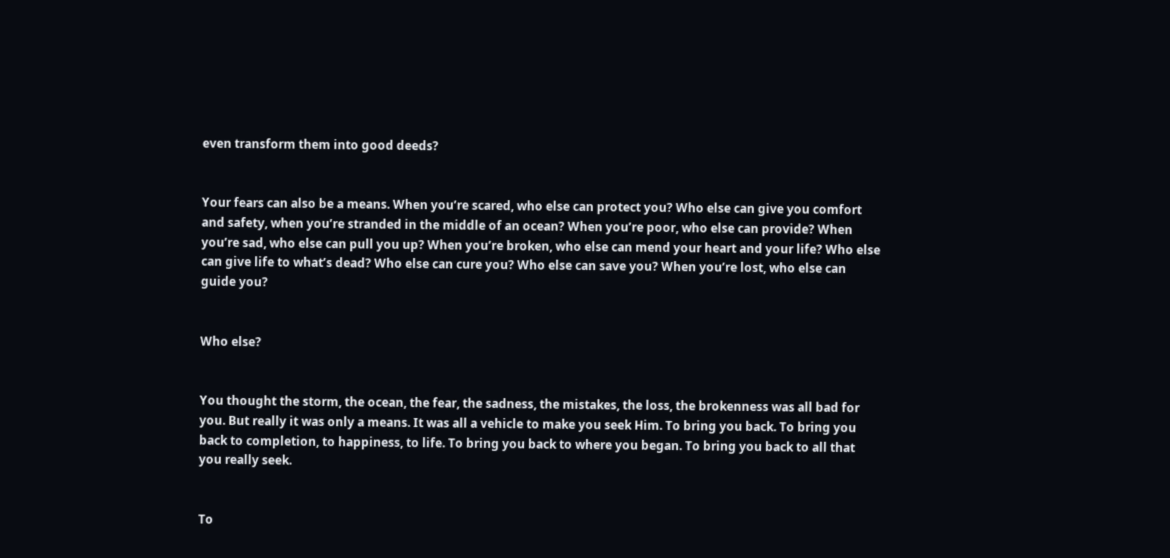even transform them into good deeds?


Your fears can also be a means. When you’re scared, who else can protect you? Who else can give you comfort and safety, when you’re stranded in the middle of an ocean? When you’re poor, who else can provide? When you’re sad, who else can pull you up? When you’re broken, who else can mend your heart and your life? Who else can give life to what’s dead? Who else can cure you? Who else can save you? When you’re lost, who else can guide you?


Who else?


You thought the storm, the ocean, the fear, the sadness, the mistakes, the loss, the brokenness was all bad for you. But really it was only a means. It was all a vehicle to make you seek Him. To bring you back. To bring you back to completion, to happiness, to life. To bring you back to where you began. To bring you back to all that you really seek.


To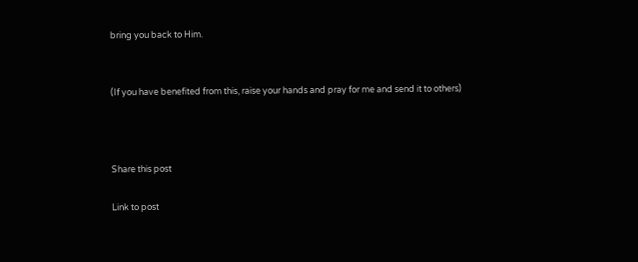bring you back to Him.


(If you have benefited from this, raise your hands and pray for me and send it to others)



Share this post

Link to post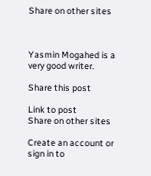Share on other sites



Yasmin Mogahed is a very good writer.

Share this post

Link to post
Share on other sites

Create an account or sign in to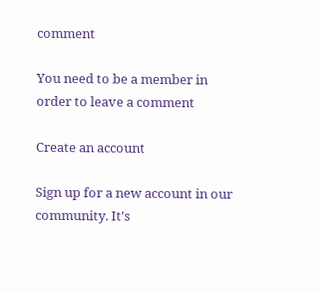comment

You need to be a member in order to leave a comment

Create an account

Sign up for a new account in our community. It's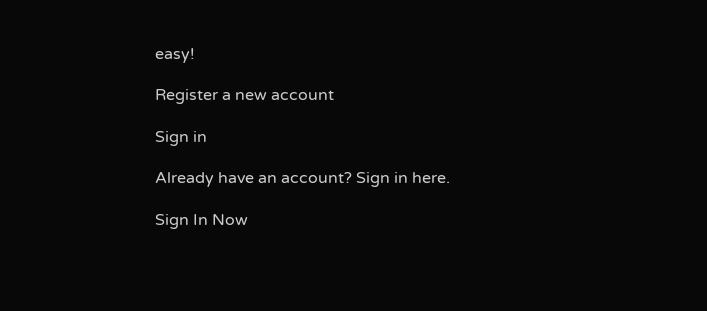easy!

Register a new account

Sign in

Already have an account? Sign in here.

Sign In Now